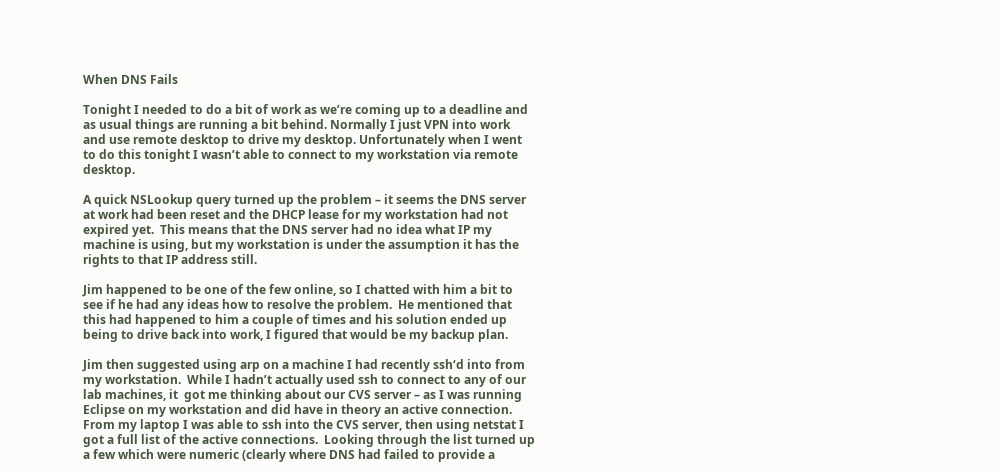When DNS Fails

Tonight I needed to do a bit of work as we’re coming up to a deadline and as usual things are running a bit behind. Normally I just VPN into work and use remote desktop to drive my desktop. Unfortunately when I went to do this tonight I wasn’t able to connect to my workstation via remote desktop.

A quick NSLookup query turned up the problem – it seems the DNS server at work had been reset and the DHCP lease for my workstation had not expired yet.  This means that the DNS server had no idea what IP my machine is using, but my workstation is under the assumption it has the rights to that IP address still.

Jim happened to be one of the few online, so I chatted with him a bit to see if he had any ideas how to resolve the problem.  He mentioned that this had happened to him a couple of times and his solution ended up being to drive back into work, I figured that would be my backup plan.

Jim then suggested using arp on a machine I had recently ssh‘d into from my workstation.  While I hadn’t actually used ssh to connect to any of our lab machines, it  got me thinking about our CVS server – as I was running Eclipse on my workstation and did have in theory an active connection.  From my laptop I was able to ssh into the CVS server, then using netstat I got a full list of the active connections.  Looking through the list turned up a few which were numeric (clearly where DNS had failed to provide a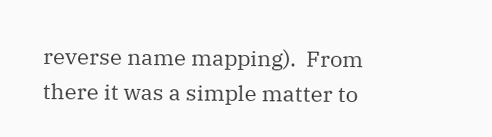reverse name mapping).  From there it was a simple matter to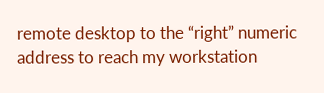remote desktop to the “right” numeric address to reach my workstation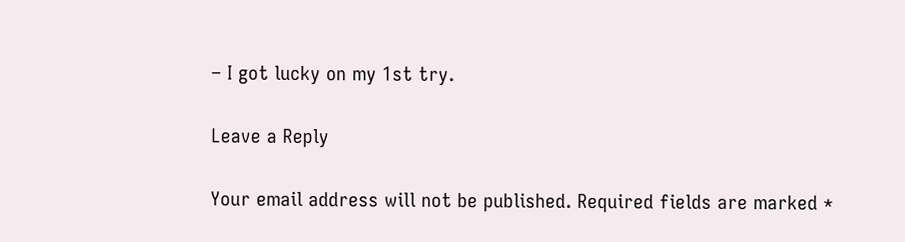– I got lucky on my 1st try.

Leave a Reply

Your email address will not be published. Required fields are marked *